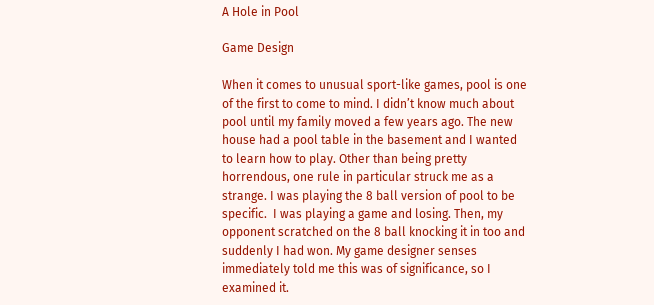A Hole in Pool

Game Design

When it comes to unusual sport-like games, pool is one of the first to come to mind. I didn’t know much about pool until my family moved a few years ago. The new house had a pool table in the basement and I wanted to learn how to play. Other than being pretty horrendous, one rule in particular struck me as a strange. I was playing the 8 ball version of pool to be specific.  I was playing a game and losing. Then, my opponent scratched on the 8 ball knocking it in too and suddenly I had won. My game designer senses immediately told me this was of significance, so I examined it.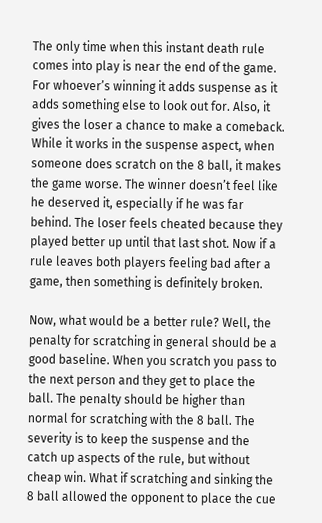The only time when this instant death rule comes into play is near the end of the game. For whoever’s winning it adds suspense as it adds something else to look out for. Also, it gives the loser a chance to make a comeback. While it works in the suspense aspect, when someone does scratch on the 8 ball, it makes the game worse. The winner doesn’t feel like he deserved it, especially if he was far behind. The loser feels cheated because they played better up until that last shot. Now if a rule leaves both players feeling bad after a game, then something is definitely broken.

Now, what would be a better rule? Well, the penalty for scratching in general should be a good baseline. When you scratch you pass to the next person and they get to place the ball. The penalty should be higher than normal for scratching with the 8 ball. The severity is to keep the suspense and the catch up aspects of the rule, but without cheap win. What if scratching and sinking the 8 ball allowed the opponent to place the cue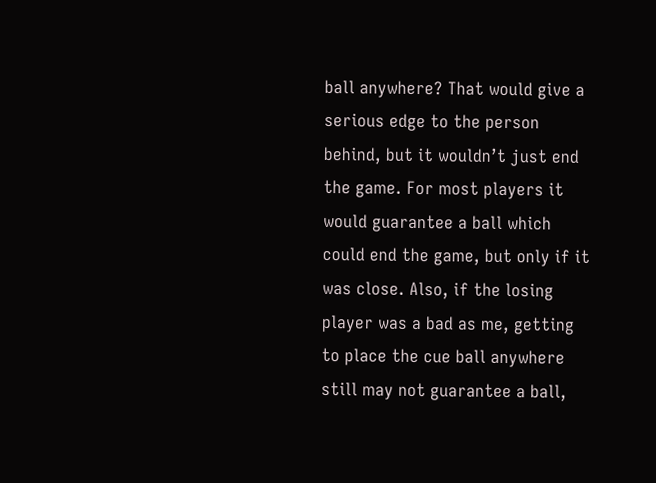ball anywhere? That would give a serious edge to the person behind, but it wouldn’t just end the game. For most players it would guarantee a ball which could end the game, but only if it was close. Also, if the losing player was a bad as me, getting to place the cue ball anywhere still may not guarantee a ball,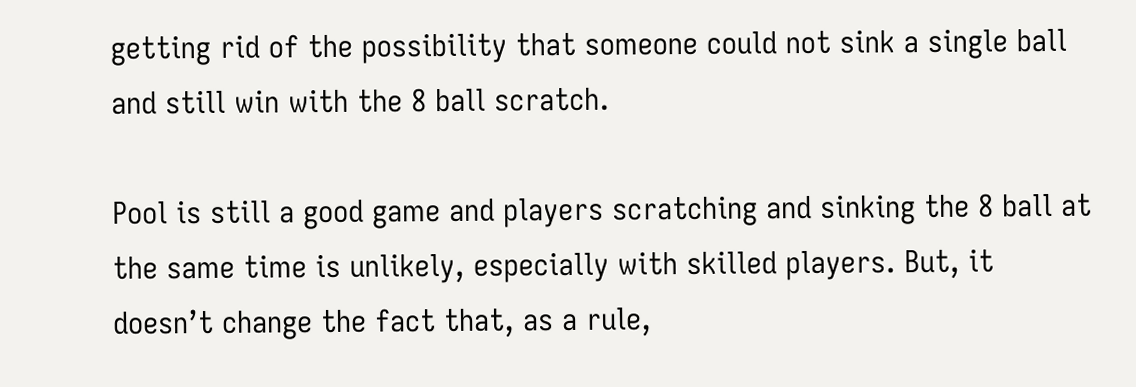getting rid of the possibility that someone could not sink a single ball and still win with the 8 ball scratch.

Pool is still a good game and players scratching and sinking the 8 ball at the same time is unlikely, especially with skilled players. But, it doesn’t change the fact that, as a rule,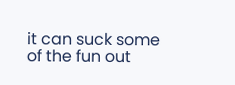it can suck some of the fun out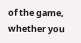of the game, whether you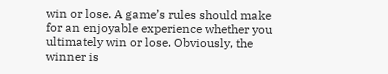win or lose. A game’s rules should make for an enjoyable experience whether you ultimately win or lose. Obviously, the winner is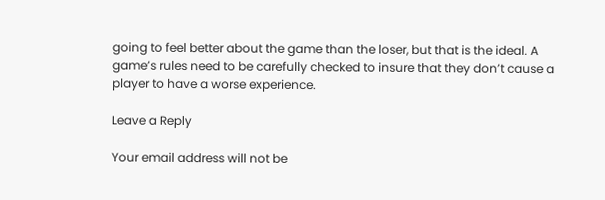going to feel better about the game than the loser, but that is the ideal. A game’s rules need to be carefully checked to insure that they don’t cause a player to have a worse experience.

Leave a Reply

Your email address will not be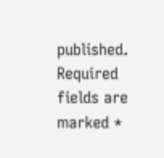published. Required fields are marked *